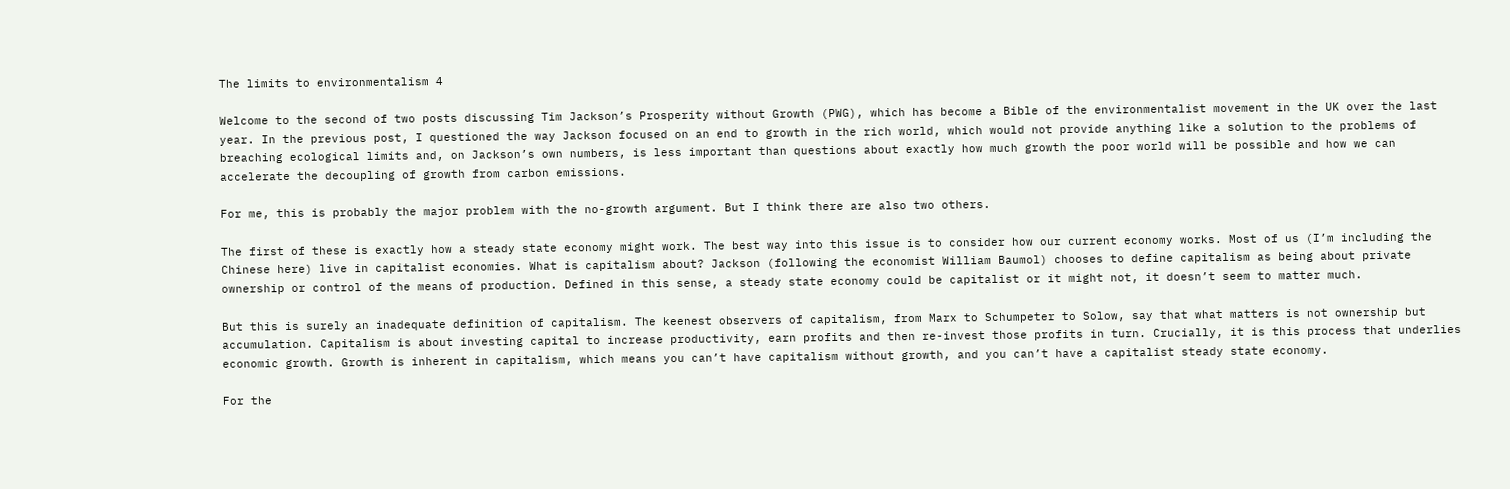The limits to environmentalism 4

Welcome to the second of two posts discussing Tim Jackson’s Prosperity without Growth (PWG), which has become a Bible of the environmentalist movement in the UK over the last year. In the previous post, I questioned the way Jackson focused on an end to growth in the rich world, which would not provide anything like a solution to the problems of breaching ecological limits and, on Jackson’s own numbers, is less important than questions about exactly how much growth the poor world will be possible and how we can accelerate the decoupling of growth from carbon emissions.

For me, this is probably the major problem with the no-growth argument. But I think there are also two others.

The first of these is exactly how a steady state economy might work. The best way into this issue is to consider how our current economy works. Most of us (I’m including the Chinese here) live in capitalist economies. What is capitalism about? Jackson (following the economist William Baumol) chooses to define capitalism as being about private ownership or control of the means of production. Defined in this sense, a steady state economy could be capitalist or it might not, it doesn’t seem to matter much.

But this is surely an inadequate definition of capitalism. The keenest observers of capitalism, from Marx to Schumpeter to Solow, say that what matters is not ownership but accumulation. Capitalism is about investing capital to increase productivity, earn profits and then re-invest those profits in turn. Crucially, it is this process that underlies economic growth. Growth is inherent in capitalism, which means you can’t have capitalism without growth, and you can’t have a capitalist steady state economy.

For the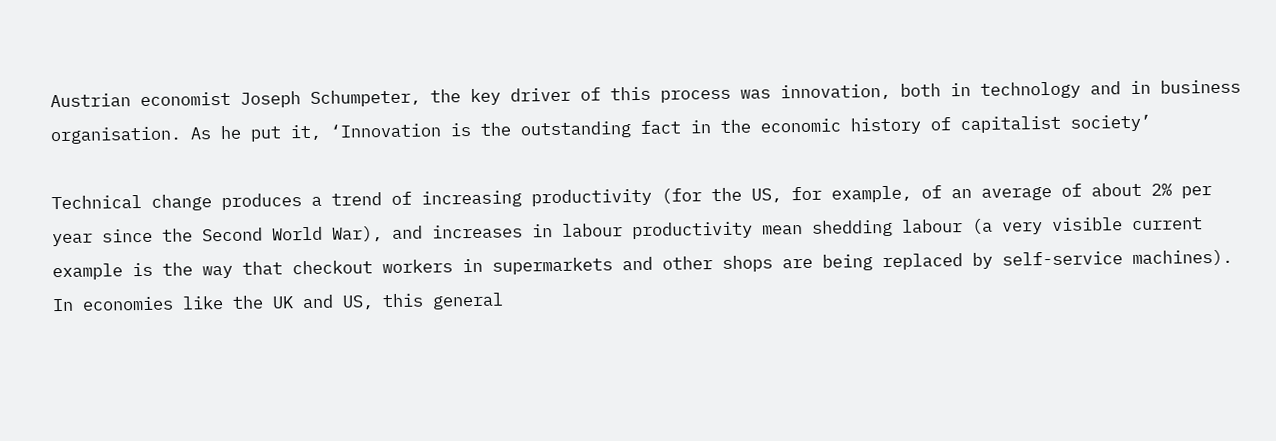Austrian economist Joseph Schumpeter, the key driver of this process was innovation, both in technology and in business organisation. As he put it, ‘Innovation is the outstanding fact in the economic history of capitalist society’

Technical change produces a trend of increasing productivity (for the US, for example, of an average of about 2% per year since the Second World War), and increases in labour productivity mean shedding labour (a very visible current example is the way that checkout workers in supermarkets and other shops are being replaced by self-service machines). In economies like the UK and US, this general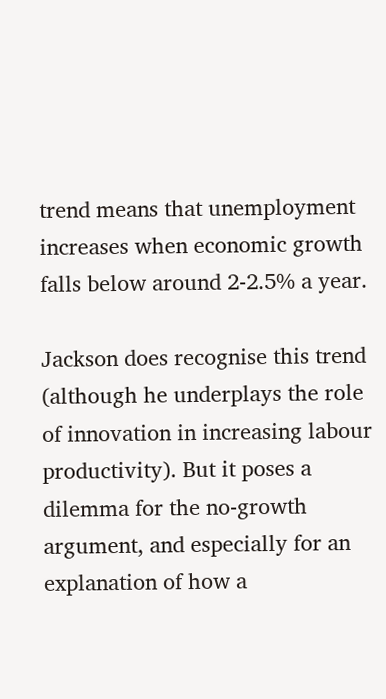trend means that unemployment increases when economic growth falls below around 2-2.5% a year.

Jackson does recognise this trend (although he underplays the role of innovation in increasing labour productivity). But it poses a dilemma for the no-growth argument, and especially for an explanation of how a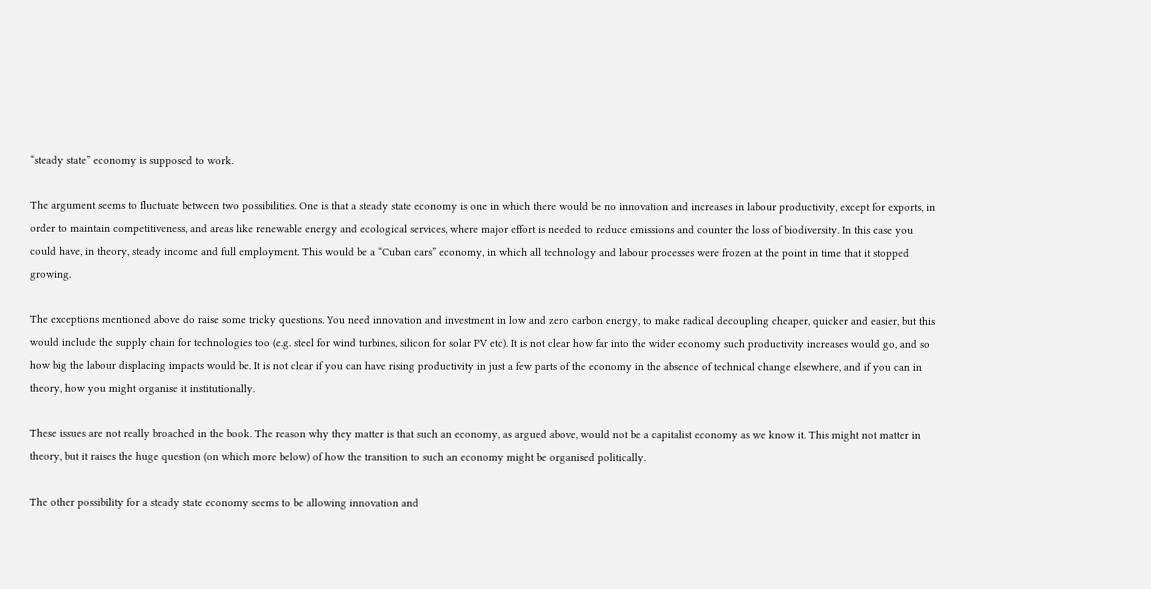“steady state” economy is supposed to work.

The argument seems to fluctuate between two possibilities. One is that a steady state economy is one in which there would be no innovation and increases in labour productivity, except for exports, in order to maintain competitiveness, and areas like renewable energy and ecological services, where major effort is needed to reduce emissions and counter the loss of biodiversity. In this case you could have, in theory, steady income and full employment. This would be a “Cuban cars” economy, in which all technology and labour processes were frozen at the point in time that it stopped growing.

The exceptions mentioned above do raise some tricky questions. You need innovation and investment in low and zero carbon energy, to make radical decoupling cheaper, quicker and easier, but this would include the supply chain for technologies too (e.g. steel for wind turbines, silicon for solar PV etc). It is not clear how far into the wider economy such productivity increases would go, and so how big the labour displacing impacts would be. It is not clear if you can have rising productivity in just a few parts of the economy in the absence of technical change elsewhere, and if you can in theory, how you might organise it institutionally.

These issues are not really broached in the book. The reason why they matter is that such an economy, as argued above, would not be a capitalist economy as we know it. This might not matter in theory, but it raises the huge question (on which more below) of how the transition to such an economy might be organised politically.

The other possibility for a steady state economy seems to be allowing innovation and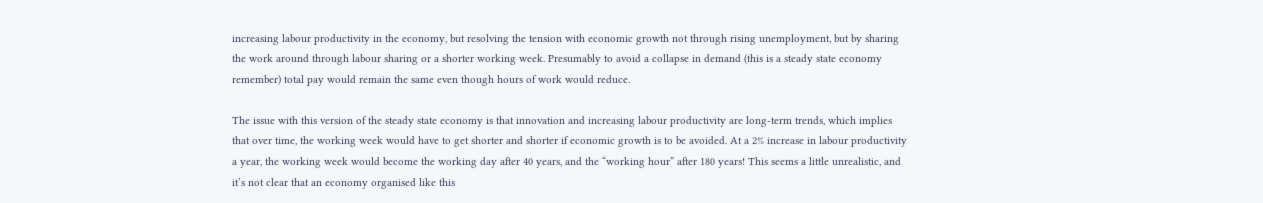increasing labour productivity in the economy, but resolving the tension with economic growth not through rising unemployment, but by sharing the work around through labour sharing or a shorter working week. Presumably to avoid a collapse in demand (this is a steady state economy remember) total pay would remain the same even though hours of work would reduce.

The issue with this version of the steady state economy is that innovation and increasing labour productivity are long-term trends, which implies that over time, the working week would have to get shorter and shorter if economic growth is to be avoided. At a 2% increase in labour productivity a year, the working week would become the working day after 40 years, and the “working hour” after 180 years! This seems a little unrealistic, and it’s not clear that an economy organised like this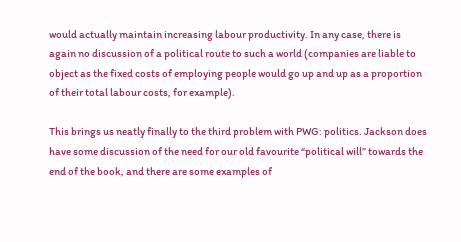would actually maintain increasing labour productivity. In any case, there is again no discussion of a political route to such a world (companies are liable to object as the fixed costs of employing people would go up and up as a proportion of their total labour costs, for example).

This brings us neatly finally to the third problem with PWG: politics. Jackson does have some discussion of the need for our old favourite “political will” towards the end of the book, and there are some examples of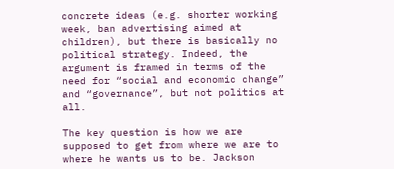concrete ideas (e.g. shorter working week, ban advertising aimed at children), but there is basically no political strategy. Indeed, the argument is framed in terms of the need for “social and economic change” and “governance”, but not politics at all.

The key question is how we are supposed to get from where we are to where he wants us to be. Jackson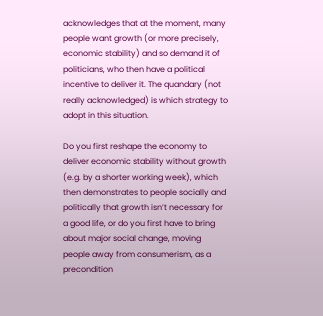acknowledges that at the moment, many people want growth (or more precisely, economic stability) and so demand it of politicians, who then have a political incentive to deliver it. The quandary (not really acknowledged) is which strategy to adopt in this situation.

Do you first reshape the economy to deliver economic stability without growth (e.g. by a shorter working week), which then demonstrates to people socially and politically that growth isn’t necessary for a good life, or do you first have to bring about major social change, moving people away from consumerism, as a precondition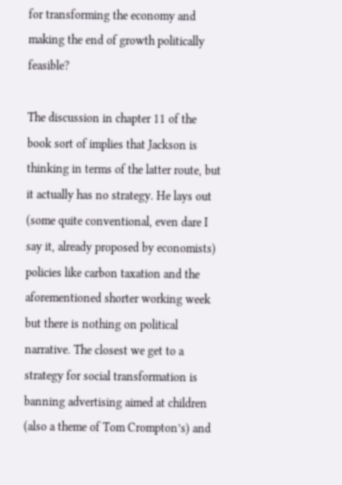for transforming the economy and making the end of growth politically feasible?

The discussion in chapter 11 of the book sort of implies that Jackson is thinking in terms of the latter route, but it actually has no strategy. He lays out (some quite conventional, even dare I say it, already proposed by economists) policies like carbon taxation and the aforementioned shorter working week but there is nothing on political narrative. The closest we get to a strategy for social transformation is banning advertising aimed at children (also a theme of Tom Crompton’s) and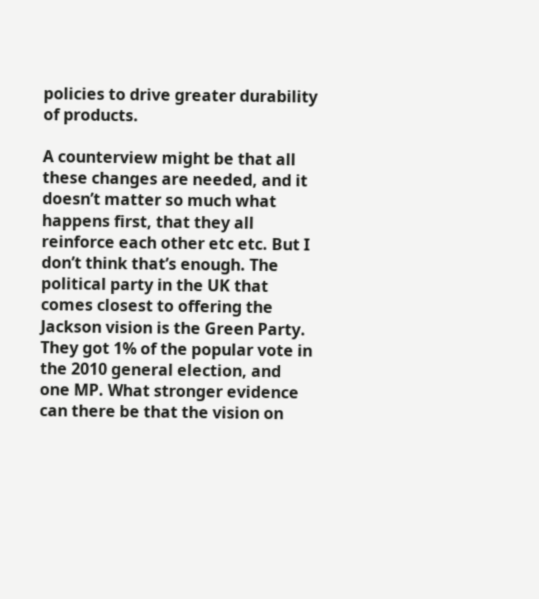policies to drive greater durability of products.

A counterview might be that all these changes are needed, and it doesn’t matter so much what happens first, that they all reinforce each other etc etc. But I don’t think that’s enough. The political party in the UK that comes closest to offering the Jackson vision is the Green Party. They got 1% of the popular vote in the 2010 general election, and one MP. What stronger evidence can there be that the vision on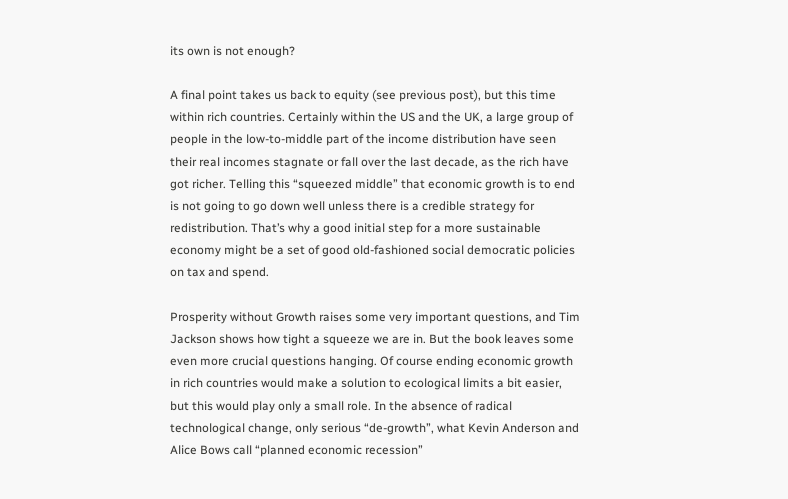its own is not enough?

A final point takes us back to equity (see previous post), but this time within rich countries. Certainly within the US and the UK, a large group of people in the low-to-middle part of the income distribution have seen their real incomes stagnate or fall over the last decade, as the rich have got richer. Telling this “squeezed middle” that economic growth is to end is not going to go down well unless there is a credible strategy for redistribution. That’s why a good initial step for a more sustainable economy might be a set of good old-fashioned social democratic policies on tax and spend.

Prosperity without Growth raises some very important questions, and Tim Jackson shows how tight a squeeze we are in. But the book leaves some even more crucial questions hanging. Of course ending economic growth in rich countries would make a solution to ecological limits a bit easier, but this would play only a small role. In the absence of radical technological change, only serious “de-growth”, what Kevin Anderson and Alice Bows call “planned economic recession”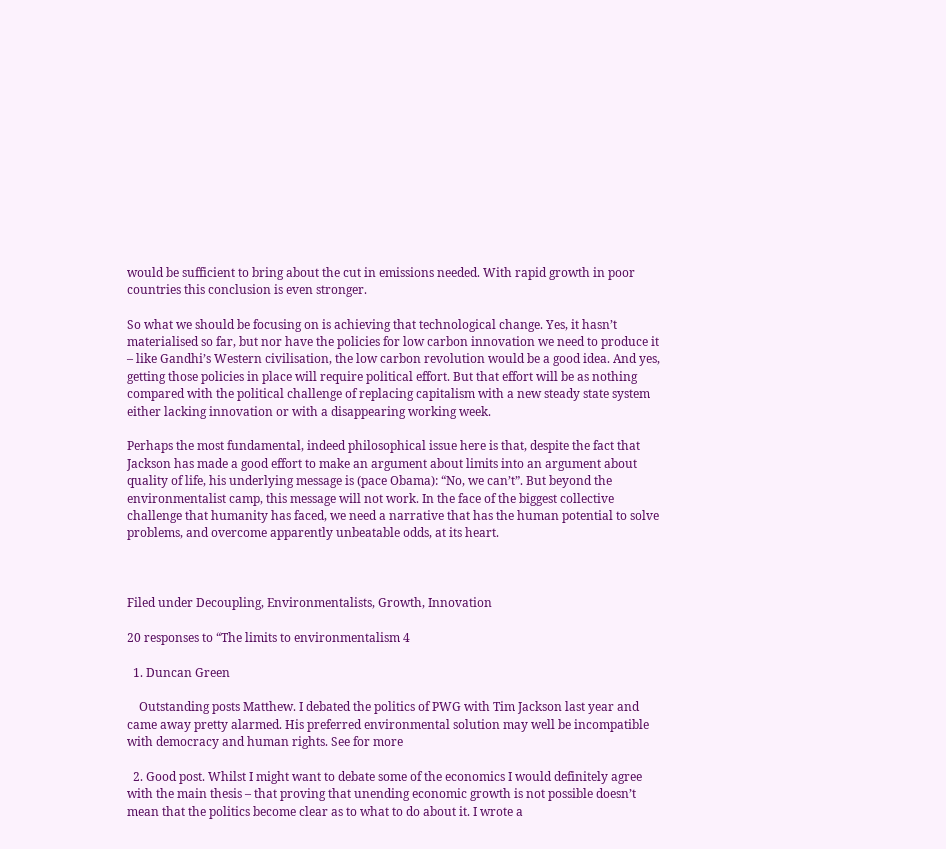would be sufficient to bring about the cut in emissions needed. With rapid growth in poor countries this conclusion is even stronger.

So what we should be focusing on is achieving that technological change. Yes, it hasn’t materialised so far, but nor have the policies for low carbon innovation we need to produce it – like Gandhi’s Western civilisation, the low carbon revolution would be a good idea. And yes, getting those policies in place will require political effort. But that effort will be as nothing compared with the political challenge of replacing capitalism with a new steady state system either lacking innovation or with a disappearing working week.

Perhaps the most fundamental, indeed philosophical issue here is that, despite the fact that Jackson has made a good effort to make an argument about limits into an argument about quality of life, his underlying message is (pace Obama): “No, we can’t”. But beyond the environmentalist camp, this message will not work. In the face of the biggest collective challenge that humanity has faced, we need a narrative that has the human potential to solve problems, and overcome apparently unbeatable odds, at its heart.



Filed under Decoupling, Environmentalists, Growth, Innovation

20 responses to “The limits to environmentalism 4

  1. Duncan Green

    Outstanding posts Matthew. I debated the politics of PWG with Tim Jackson last year and came away pretty alarmed. His preferred environmental solution may well be incompatible with democracy and human rights. See for more

  2. Good post. Whilst I might want to debate some of the economics I would definitely agree with the main thesis – that proving that unending economic growth is not possible doesn’t mean that the politics become clear as to what to do about it. I wrote a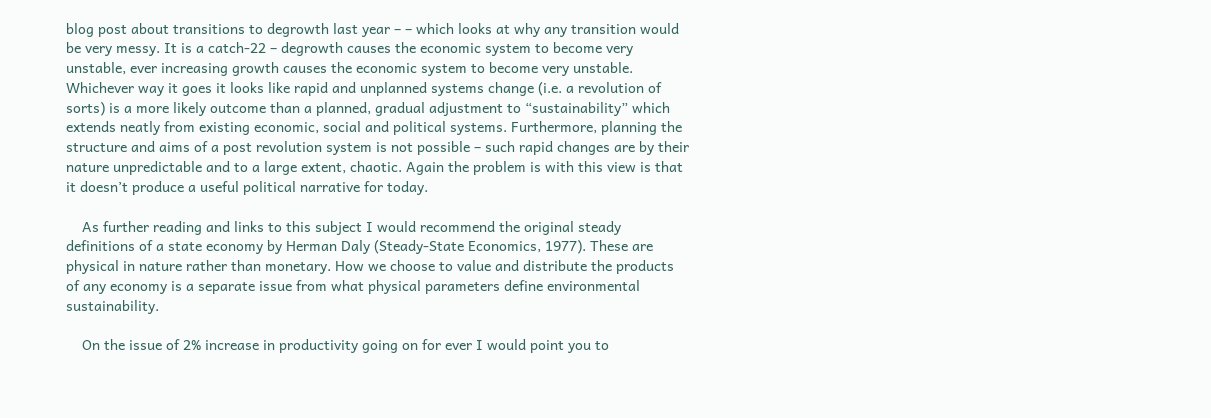blog post about transitions to degrowth last year – – which looks at why any transition would be very messy. It is a catch-22 – degrowth causes the economic system to become very unstable, ever increasing growth causes the economic system to become very unstable. Whichever way it goes it looks like rapid and unplanned systems change (i.e. a revolution of sorts) is a more likely outcome than a planned, gradual adjustment to “sustainability” which extends neatly from existing economic, social and political systems. Furthermore, planning the structure and aims of a post revolution system is not possible – such rapid changes are by their nature unpredictable and to a large extent, chaotic. Again the problem is with this view is that it doesn’t produce a useful political narrative for today.

    As further reading and links to this subject I would recommend the original steady definitions of a state economy by Herman Daly (Steady-State Economics, 1977). These are physical in nature rather than monetary. How we choose to value and distribute the products of any economy is a separate issue from what physical parameters define environmental sustainability.

    On the issue of 2% increase in productivity going on for ever I would point you to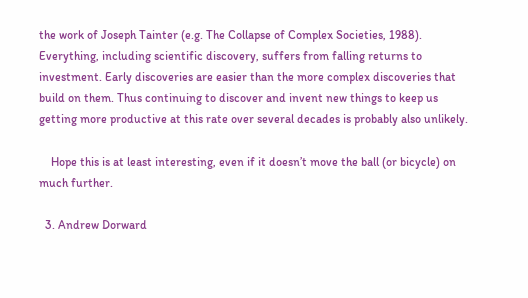the work of Joseph Tainter (e.g. The Collapse of Complex Societies, 1988). Everything, including scientific discovery, suffers from falling returns to investment. Early discoveries are easier than the more complex discoveries that build on them. Thus continuing to discover and invent new things to keep us getting more productive at this rate over several decades is probably also unlikely.

    Hope this is at least interesting, even if it doesn’t move the ball (or bicycle) on much further.

  3. Andrew Dorward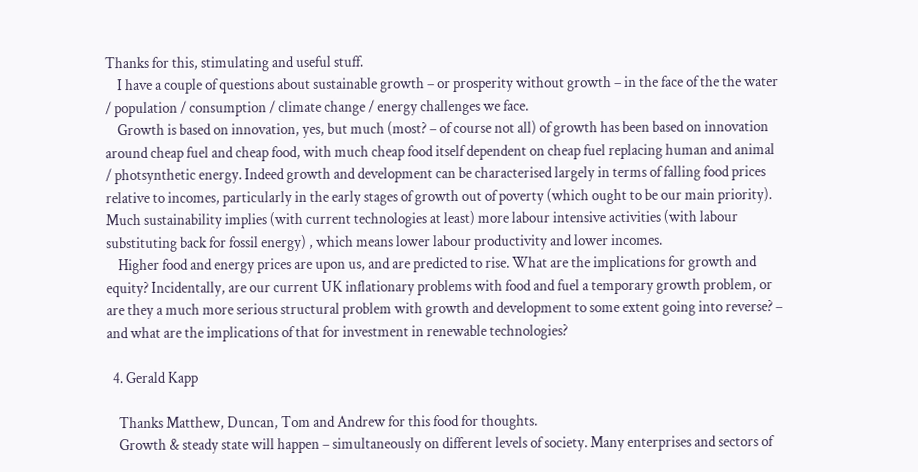Thanks for this, stimulating and useful stuff.
    I have a couple of questions about sustainable growth – or prosperity without growth – in the face of the the water / population / consumption / climate change / energy challenges we face.
    Growth is based on innovation, yes, but much (most? – of course not all) of growth has been based on innovation around cheap fuel and cheap food, with much cheap food itself dependent on cheap fuel replacing human and animal / photsynthetic energy. Indeed growth and development can be characterised largely in terms of falling food prices relative to incomes, particularly in the early stages of growth out of poverty (which ought to be our main priority). Much sustainability implies (with current technologies at least) more labour intensive activities (with labour substituting back for fossil energy) , which means lower labour productivity and lower incomes.
    Higher food and energy prices are upon us, and are predicted to rise. What are the implications for growth and equity? Incidentally, are our current UK inflationary problems with food and fuel a temporary growth problem, or are they a much more serious structural problem with growth and development to some extent going into reverse? – and what are the implications of that for investment in renewable technologies?

  4. Gerald Kapp

    Thanks Matthew, Duncan, Tom and Andrew for this food for thoughts.
    Growth & steady state will happen – simultaneously on different levels of society. Many enterprises and sectors of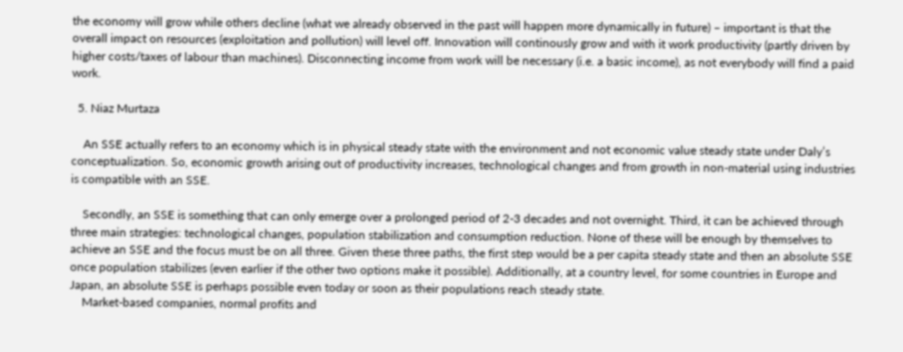the economy will grow while others decline (what we already observed in the past will happen more dynamically in future) – important is that the overall impact on resources (exploitation and pollution) will level off. Innovation will continously grow and with it work productivity (partly driven by higher costs/taxes of labour than machines). Disconnecting income from work will be necessary (i.e. a basic income), as not everybody will find a paid work.

  5. Niaz Murtaza

    An SSE actually refers to an economy which is in physical steady state with the environment and not economic value steady state under Daly’s conceptualization. So, economic growth arising out of productivity increases, technological changes and from growth in non-material using industries is compatible with an SSE.

    Secondly, an SSE is something that can only emerge over a prolonged period of 2-3 decades and not overnight. Third, it can be achieved through three main strategies: technological changes, population stabilization and consumption reduction. None of these will be enough by themselves to achieve an SSE and the focus must be on all three. Given these three paths, the first step would be a per capita steady state and then an absolute SSE once population stabilizes (even earlier if the other two options make it possible). Additionally, at a country level, for some countries in Europe and Japan, an absolute SSE is perhaps possible even today or soon as their populations reach steady state.
    Market-based companies, normal profits and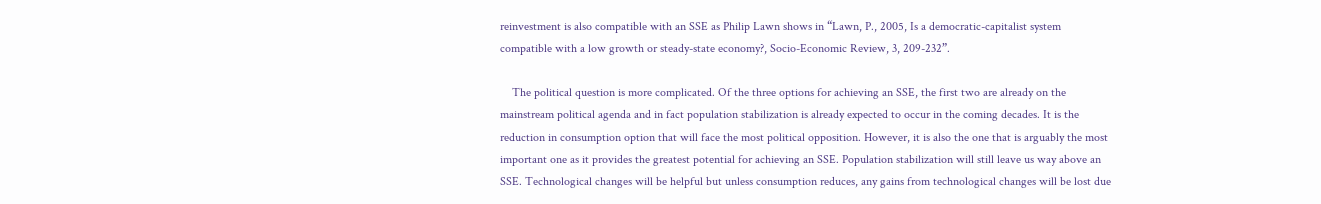reinvestment is also compatible with an SSE as Philip Lawn shows in “Lawn, P., 2005, Is a democratic-capitalist system compatible with a low growth or steady-state economy?, Socio-Economic Review, 3, 209-232”.

    The political question is more complicated. Of the three options for achieving an SSE, the first two are already on the mainstream political agenda and in fact population stabilization is already expected to occur in the coming decades. It is the reduction in consumption option that will face the most political opposition. However, it is also the one that is arguably the most important one as it provides the greatest potential for achieving an SSE. Population stabilization will still leave us way above an SSE. Technological changes will be helpful but unless consumption reduces, any gains from technological changes will be lost due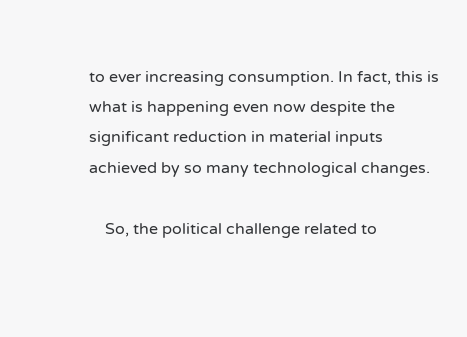to ever increasing consumption. In fact, this is what is happening even now despite the significant reduction in material inputs achieved by so many technological changes.

    So, the political challenge related to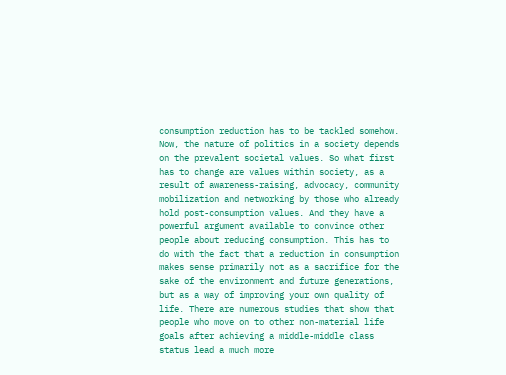consumption reduction has to be tackled somehow. Now, the nature of politics in a society depends on the prevalent societal values. So what first has to change are values within society, as a result of awareness-raising, advocacy, community mobilization and networking by those who already hold post-consumption values. And they have a powerful argument available to convince other people about reducing consumption. This has to do with the fact that a reduction in consumption makes sense primarily not as a sacrifice for the sake of the environment and future generations, but as a way of improving your own quality of life. There are numerous studies that show that people who move on to other non-material life goals after achieving a middle-middle class status lead a much more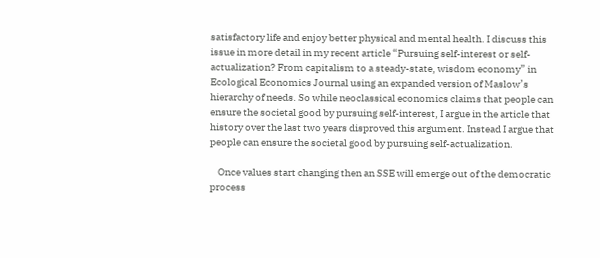satisfactory life and enjoy better physical and mental health. I discuss this issue in more detail in my recent article “Pursuing self-interest or self-actualization? From capitalism to a steady-state, wisdom economy” in Ecological Economics Journal using an expanded version of Maslow’s hierarchy of needs. So while neoclassical economics claims that people can ensure the societal good by pursuing self-interest, I argue in the article that history over the last two years disproved this argument. Instead I argue that people can ensure the societal good by pursuing self-actualization.

    Once values start changing then an SSE will emerge out of the democratic process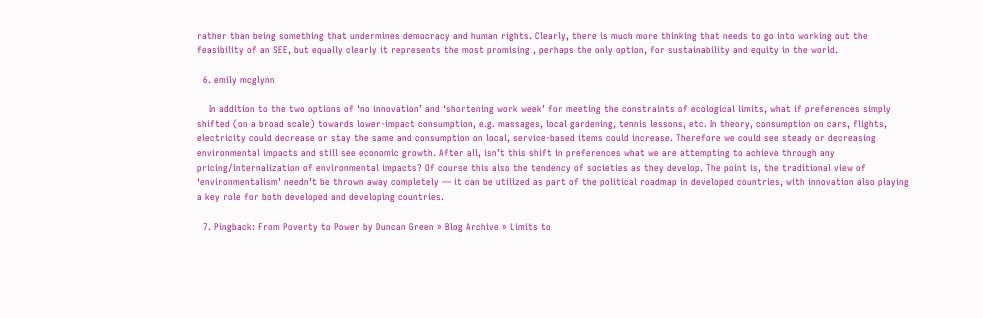rather than being something that undermines democracy and human rights. Clearly, there is much more thinking that needs to go into working out the feasibility of an SEE, but equally clearly it represents the most promising , perhaps the only option, for sustainability and equity in the world.

  6. emily mcglynn

    In addition to the two options of ‘no innovation’ and ‘shortening work week’ for meeting the constraints of ecological limits, what if preferences simply shifted (on a broad scale) towards lower-impact consumption, e.g. massages, local gardening, tennis lessons, etc. In theory, consumption on cars, flights, electricity could decrease or stay the same and consumption on local, service-based items could increase. Therefore we could see steady or decreasing environmental impacts and still see economic growth. After all, isn’t this shift in preferences what we are attempting to achieve through any pricing/internalization of environmental impacts? Of course this also the tendency of societies as they develop. The point is, the traditional view of ‘environmentalism’ needn’t be thrown away completely — it can be utilized as part of the political roadmap in developed countries, with innovation also playing a key role for both developed and developing countries.

  7. Pingback: From Poverty to Power by Duncan Green » Blog Archive » Limits to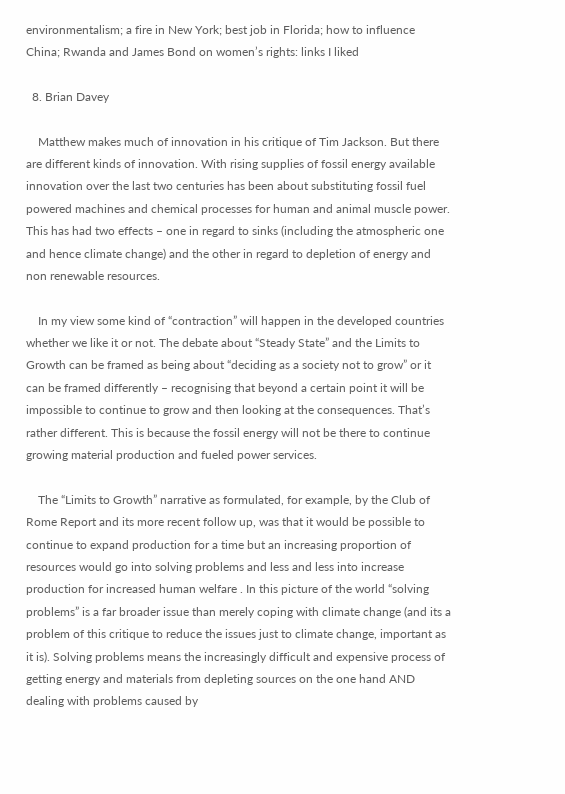environmentalism; a fire in New York; best job in Florida; how to influence China; Rwanda and James Bond on women’s rights: links I liked

  8. Brian Davey

    Matthew makes much of innovation in his critique of Tim Jackson. But there are different kinds of innovation. With rising supplies of fossil energy available innovation over the last two centuries has been about substituting fossil fuel powered machines and chemical processes for human and animal muscle power. This has had two effects – one in regard to sinks (including the atmospheric one and hence climate change) and the other in regard to depletion of energy and non renewable resources.

    In my view some kind of “contraction” will happen in the developed countries whether we like it or not. The debate about “Steady State” and the Limits to Growth can be framed as being about “deciding as a society not to grow” or it can be framed differently – recognising that beyond a certain point it will be impossible to continue to grow and then looking at the consequences. That’s rather different. This is because the fossil energy will not be there to continue growing material production and fueled power services.

    The “Limits to Growth” narrative as formulated, for example, by the Club of Rome Report and its more recent follow up, was that it would be possible to continue to expand production for a time but an increasing proportion of resources would go into solving problems and less and less into increase production for increased human welfare . In this picture of the world “solving problems” is a far broader issue than merely coping with climate change (and its a problem of this critique to reduce the issues just to climate change, important as it is). Solving problems means the increasingly difficult and expensive process of getting energy and materials from depleting sources on the one hand AND dealing with problems caused by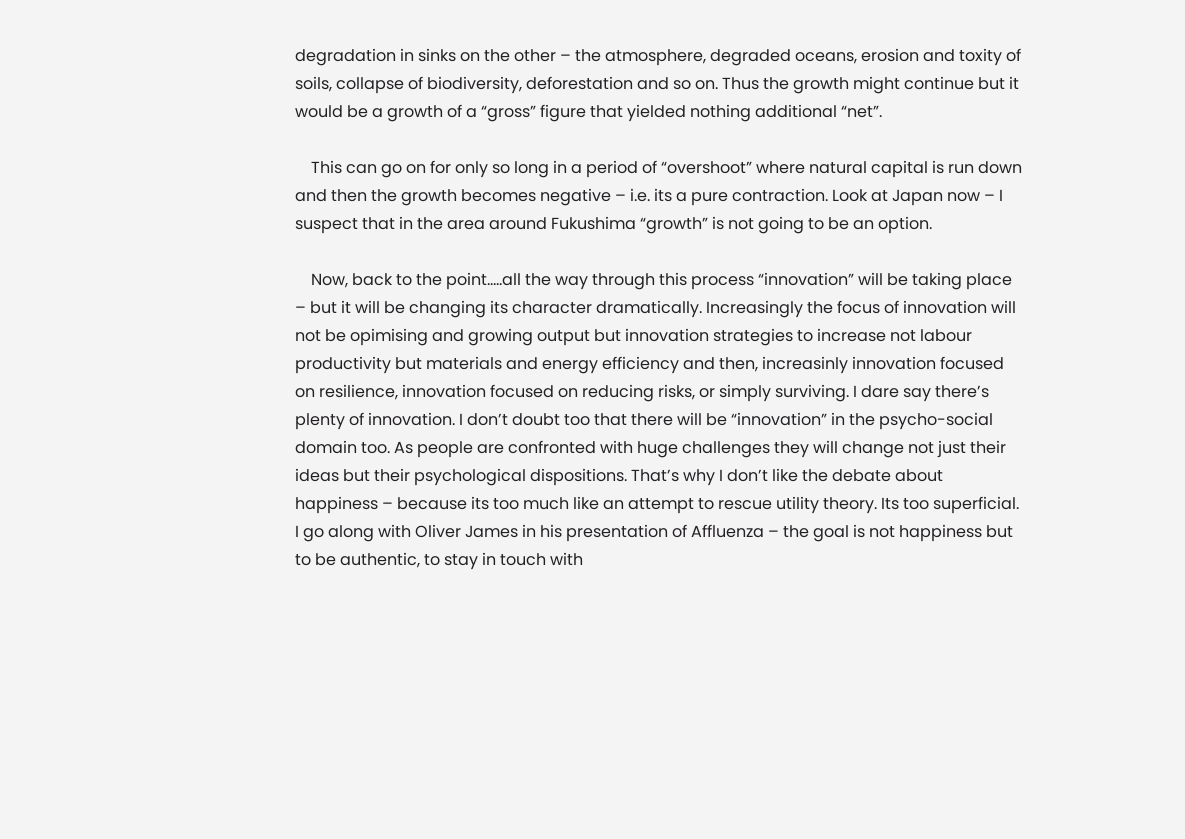degradation in sinks on the other – the atmosphere, degraded oceans, erosion and toxity of soils, collapse of biodiversity, deforestation and so on. Thus the growth might continue but it would be a growth of a “gross” figure that yielded nothing additional “net”.

    This can go on for only so long in a period of “overshoot” where natural capital is run down and then the growth becomes negative – i.e. its a pure contraction. Look at Japan now – I suspect that in the area around Fukushima “growth” is not going to be an option.

    Now, back to the point…..all the way through this process “innovation” will be taking place – but it will be changing its character dramatically. Increasingly the focus of innovation will not be opimising and growing output but innovation strategies to increase not labour productivity but materials and energy efficiency and then, increasinly innovation focused on resilience, innovation focused on reducing risks, or simply surviving. I dare say there’s plenty of innovation. I don’t doubt too that there will be “innovation” in the psycho-social domain too. As people are confronted with huge challenges they will change not just their ideas but their psychological dispositions. That’s why I don’t like the debate about happiness – because its too much like an attempt to rescue utility theory. Its too superficial. I go along with Oliver James in his presentation of Affluenza – the goal is not happiness but to be authentic, to stay in touch with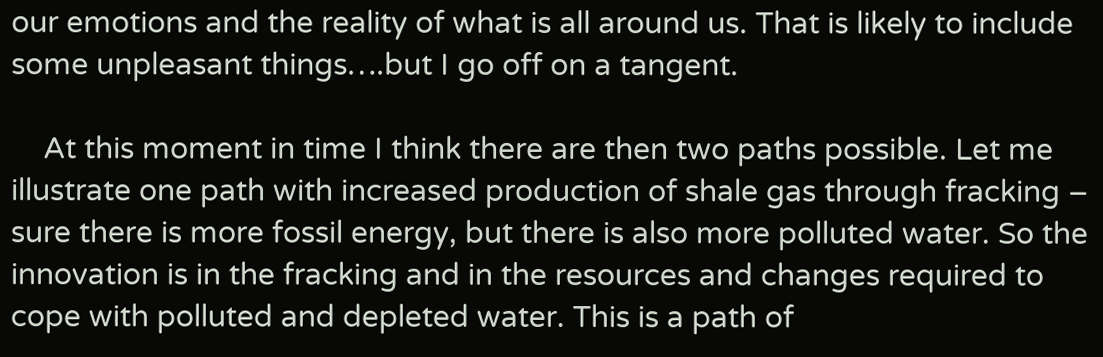our emotions and the reality of what is all around us. That is likely to include some unpleasant things….but I go off on a tangent.

    At this moment in time I think there are then two paths possible. Let me illustrate one path with increased production of shale gas through fracking – sure there is more fossil energy, but there is also more polluted water. So the innovation is in the fracking and in the resources and changes required to cope with polluted and depleted water. This is a path of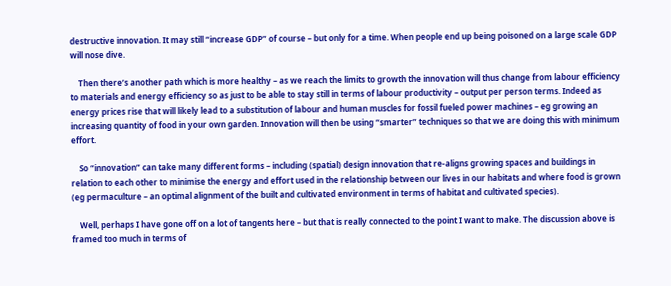destructive innovation. It may still “increase GDP” of course – but only for a time. When people end up being poisoned on a large scale GDP will nose dive.

    Then there’s another path which is more healthy – as we reach the limits to growth the innovation will thus change from labour efficiency to materials and energy efficiency so as just to be able to stay still in terms of labour productivity – output per person terms. Indeed as energy prices rise that will likely lead to a substitution of labour and human muscles for fossil fueled power machines – eg growing an increasing quantity of food in your own garden. Innovation will then be using “smarter” techniques so that we are doing this with minimum effort.

    So “innovation” can take many different forms – including (spatial) design innovation that re-aligns growing spaces and buildings in relation to each other to minimise the energy and effort used in the relationship between our lives in our habitats and where food is grown (eg permaculture – an optimal alignment of the built and cultivated environment in terms of habitat and cultivated species).

    Well, perhaps I have gone off on a lot of tangents here – but that is really connected to the point I want to make. The discussion above is framed too much in terms of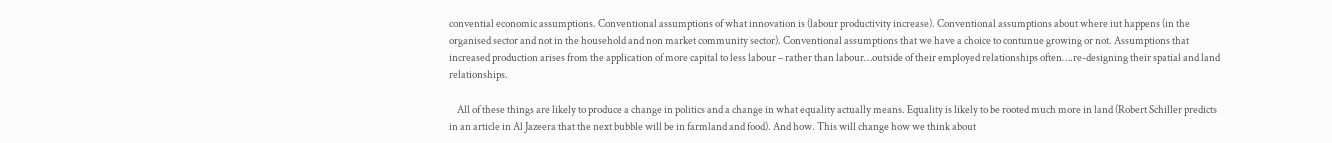convential economic assumptions. Conventional assumptions of what innovation is (labour productivity increase). Conventional assumptions about where iut happens (in the organised sector and not in the household and non market community sector). Conventional assumptions that we have a choice to contunue growing or not. Assumptions that increased production arises from the application of more capital to less labour – rather than labour…outside of their employed relationships often….re-designing their spatial and land relationships.

    All of these things are likely to produce a change in politics and a change in what equality actually means. Equality is likely to be rooted much more in land (Robert Schiller predicts in an article in Al Jazeera that the next bubble will be in farmland and food). And how. This will change how we think about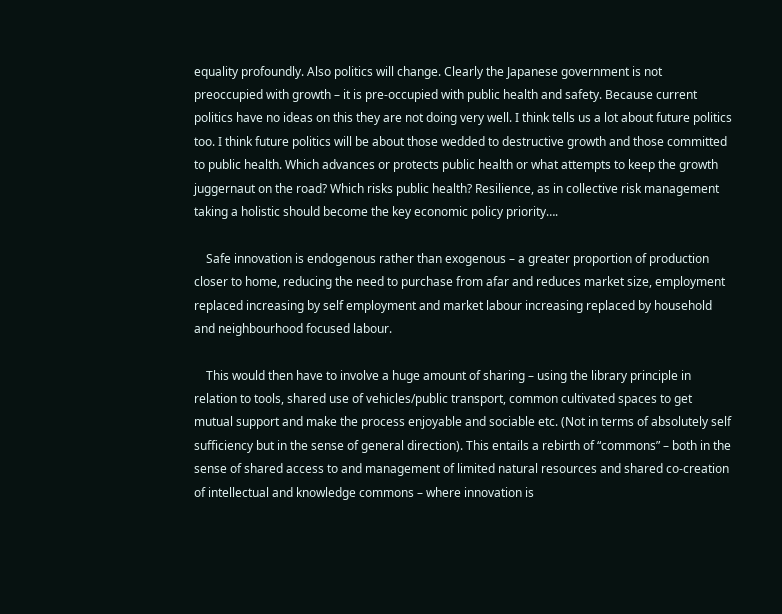equality profoundly. Also politics will change. Clearly the Japanese government is not preoccupied with growth – it is pre-occupied with public health and safety. Because current politics have no ideas on this they are not doing very well. I think tells us a lot about future politics too. I think future politics will be about those wedded to destructive growth and those committed to public health. Which advances or protects public health or what attempts to keep the growth juggernaut on the road? Which risks public health? Resilience, as in collective risk management taking a holistic should become the key economic policy priority….

    Safe innovation is endogenous rather than exogenous – a greater proportion of production closer to home, reducing the need to purchase from afar and reduces market size, employment replaced increasing by self employment and market labour increasing replaced by household and neighbourhood focused labour.

    This would then have to involve a huge amount of sharing – using the library principle in relation to tools, shared use of vehicles/public transport, common cultivated spaces to get mutual support and make the process enjoyable and sociable etc. (Not in terms of absolutely self sufficiency but in the sense of general direction). This entails a rebirth of “commons” – both in the sense of shared access to and management of limited natural resources and shared co-creation of intellectual and knowledge commons – where innovation is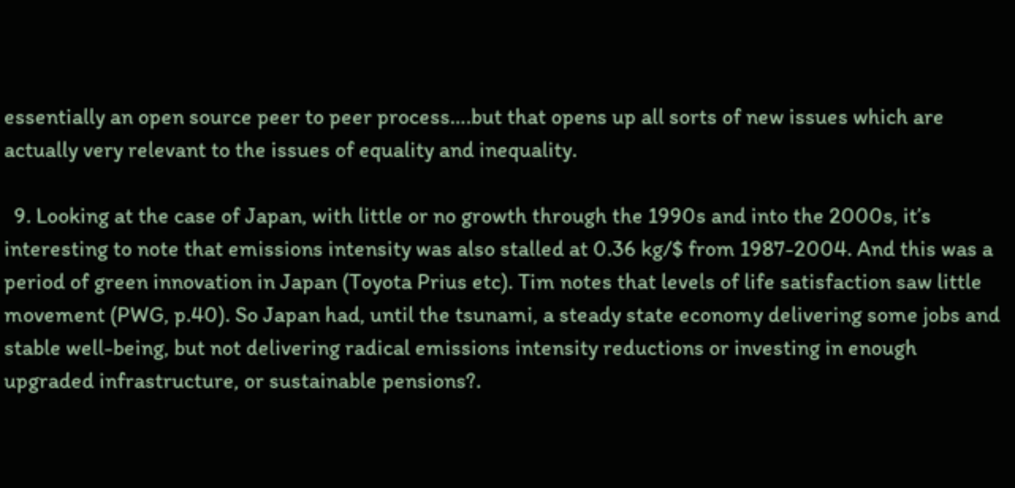essentially an open source peer to peer process….but that opens up all sorts of new issues which are actually very relevant to the issues of equality and inequality.

  9. Looking at the case of Japan, with little or no growth through the 1990s and into the 2000s, it’s interesting to note that emissions intensity was also stalled at 0.36 kg/$ from 1987-2004. And this was a period of green innovation in Japan (Toyota Prius etc). Tim notes that levels of life satisfaction saw little movement (PWG, p.40). So Japan had, until the tsunami, a steady state economy delivering some jobs and stable well-being, but not delivering radical emissions intensity reductions or investing in enough upgraded infrastructure, or sustainable pensions?.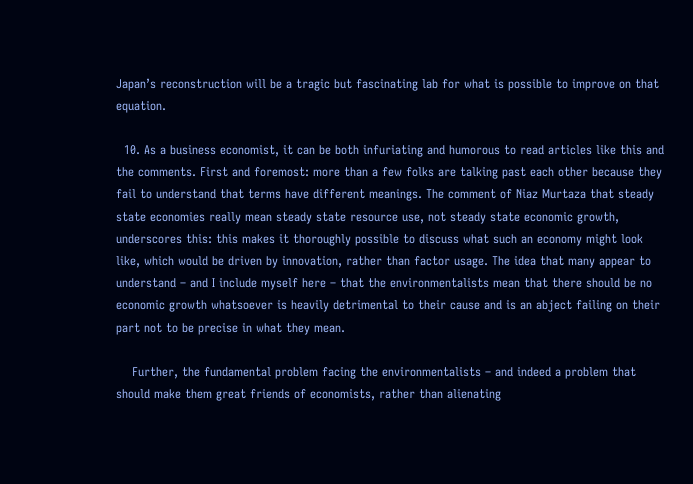Japan’s reconstruction will be a tragic but fascinating lab for what is possible to improve on that equation.

  10. As a business economist, it can be both infuriating and humorous to read articles like this and the comments. First and foremost: more than a few folks are talking past each other because they fail to understand that terms have different meanings. The comment of Niaz Murtaza that steady state economies really mean steady state resource use, not steady state economic growth, underscores this: this makes it thoroughly possible to discuss what such an economy might look like, which would be driven by innovation, rather than factor usage. The idea that many appear to understand – and I include myself here – that the environmentalists mean that there should be no economic growth whatsoever is heavily detrimental to their cause and is an abject failing on their part not to be precise in what they mean.

    Further, the fundamental problem facing the environmentalists – and indeed a problem that should make them great friends of economists, rather than alienating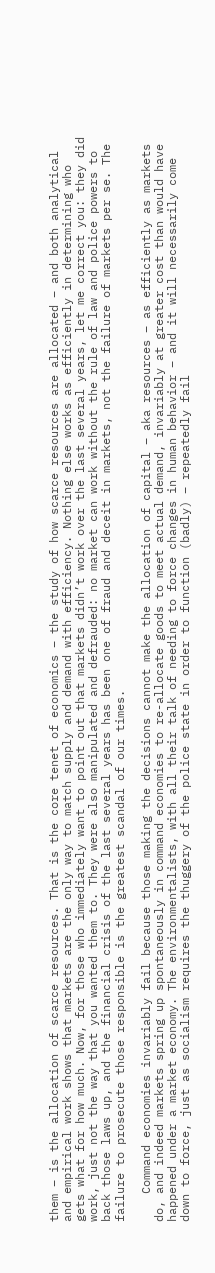them – is the allocation of scarce resources. That is the core tenet of economics – the study of how scarce resources are allocated – and both analytical and empirical work shows that markets are the only way to match supply and demand with efficiency. Nothing else works as efficiently in determining who gets what for how much. Now, for those who immediately want to point out that markets didn’t work over the last several years, let me correct you: they did work, just not the way that you wanted them to. They were also manipulated and defrauded: no market can work without the rule of law and police powers to back those laws up, and the financial crisis of the last several years has been one of fraud and deceit in markets, not the failure of markets per se. The failure to prosecute those responsible is the greatest scandal of our times.

    Command economies invariably fail because those making the decisions cannot make the allocation of capital – aka resources – as efficiently as markets do, and indeed markets spring up spontaneously in command economies to re-allocate goods to meet actual demand, invariably at greater cost than would have happened under a market economy. The environmentalists, with all their talk of needing to force changes in human behavior – and it will necessarily come down to force, just as socialism requires the thuggery of the police state in order to function (badly) – repeatedly fail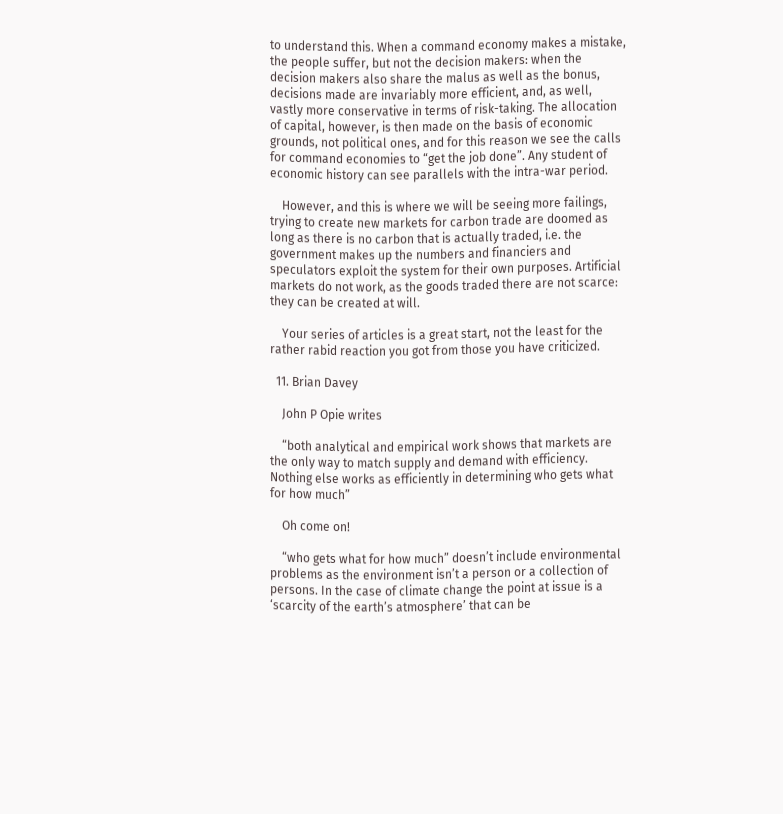to understand this. When a command economy makes a mistake, the people suffer, but not the decision makers: when the decision makers also share the malus as well as the bonus, decisions made are invariably more efficient, and, as well, vastly more conservative in terms of risk-taking. The allocation of capital, however, is then made on the basis of economic grounds, not political ones, and for this reason we see the calls for command economies to “get the job done”. Any student of economic history can see parallels with the intra-war period.

    However, and this is where we will be seeing more failings, trying to create new markets for carbon trade are doomed as long as there is no carbon that is actually traded, i.e. the government makes up the numbers and financiers and speculators exploit the system for their own purposes. Artificial markets do not work, as the goods traded there are not scarce: they can be created at will.

    Your series of articles is a great start, not the least for the rather rabid reaction you got from those you have criticized.

  11. Brian Davey

    John P Opie writes

    “both analytical and empirical work shows that markets are the only way to match supply and demand with efficiency. Nothing else works as efficiently in determining who gets what for how much”

    Oh come on!

    “who gets what for how much” doesn’t include environmental problems as the environment isn’t a person or a collection of persons. In the case of climate change the point at issue is a ‘scarcity of the earth’s atmosphere’ that can be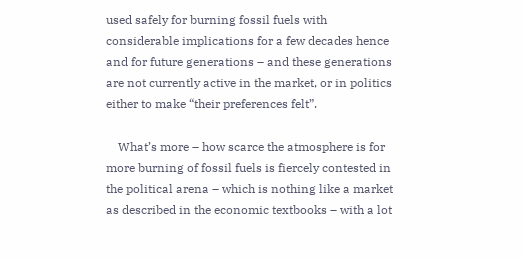used safely for burning fossil fuels with considerable implications for a few decades hence and for future generations – and these generations are not currently active in the market, or in politics either to make “their preferences felt”.

    What’s more – how scarce the atmosphere is for more burning of fossil fuels is fiercely contested in the political arena – which is nothing like a market as described in the economic textbooks – with a lot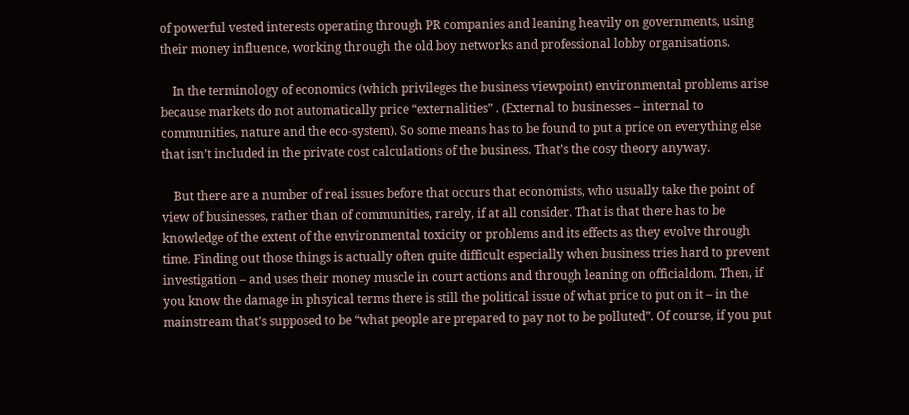of powerful vested interests operating through PR companies and leaning heavily on governments, using their money influence, working through the old boy networks and professional lobby organisations.

    In the terminology of economics (which privileges the business viewpoint) environmental problems arise because markets do not automatically price “externalities” . (External to businesses – internal to communities, nature and the eco-system). So some means has to be found to put a price on everything else that isn’t included in the private cost calculations of the business. That’s the cosy theory anyway.

    But there are a number of real issues before that occurs that economists, who usually take the point of view of businesses, rather than of communities, rarely, if at all consider. That is that there has to be knowledge of the extent of the environmental toxicity or problems and its effects as they evolve through time. Finding out those things is actually often quite difficult especially when business tries hard to prevent investigation – and uses their money muscle in court actions and through leaning on officialdom. Then, if you know the damage in phsyical terms there is still the political issue of what price to put on it – in the mainstream that’s supposed to be “what people are prepared to pay not to be polluted”. Of course, if you put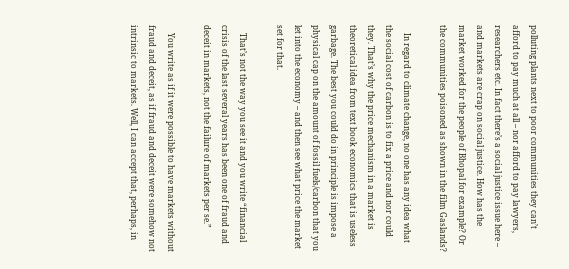polluting plants next to poor communities they can’t afford to pay much at all – nor afford to pay lawyers, researchers etc. In fact there’s a social justice issue here – and markets are crap on social justice. How has the market worked for the people of Bhopal for example? Or the communities poisoned as shown in the film Gaslands?

    In regard to climate change, no one has any idea what the social cost of carbon is to fix a price and nor could they. That’s why the price mechanism in a market is theoretical idea from text book economics that is useless garbage. The best you could do in principle is impose a physical cap on the amount of fossil fuels/carbon that you let into the economy – and then see what price the market set for that.

    That’s not the way you see it and you write “financial crisis of the last several years has been one of fraud and deceit in markets, not the failure of markets per se.”

    You write as if it were possible to have markets without fraud and deceit, as if fraud and deceit were somehow not intrinsic to markets. Well, I can accept that, perhaps, in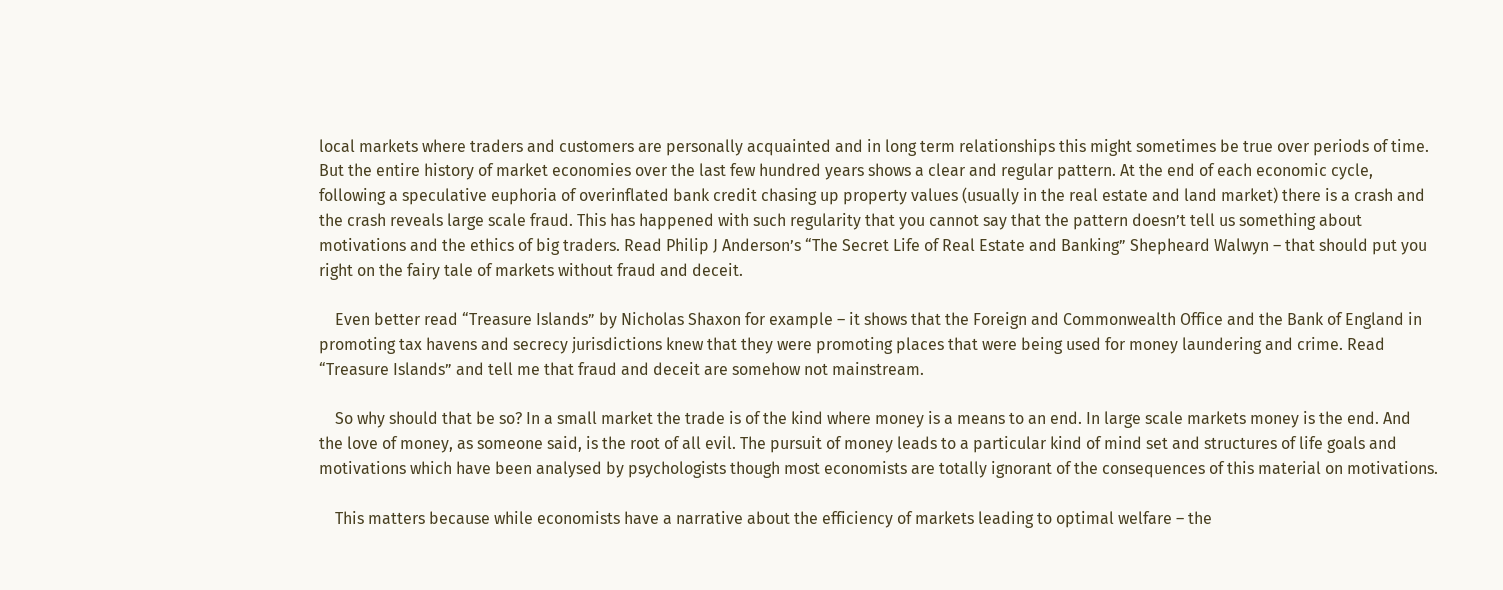local markets where traders and customers are personally acquainted and in long term relationships this might sometimes be true over periods of time. But the entire history of market economies over the last few hundred years shows a clear and regular pattern. At the end of each economic cycle, following a speculative euphoria of overinflated bank credit chasing up property values (usually in the real estate and land market) there is a crash and the crash reveals large scale fraud. This has happened with such regularity that you cannot say that the pattern doesn’t tell us something about motivations and the ethics of big traders. Read Philip J Anderson’s “The Secret Life of Real Estate and Banking” Shepheard Walwyn – that should put you right on the fairy tale of markets without fraud and deceit.

    Even better read “Treasure Islands” by Nicholas Shaxon for example – it shows that the Foreign and Commonwealth Office and the Bank of England in promoting tax havens and secrecy jurisdictions knew that they were promoting places that were being used for money laundering and crime. Read “Treasure Islands” and tell me that fraud and deceit are somehow not mainstream.

    So why should that be so? In a small market the trade is of the kind where money is a means to an end. In large scale markets money is the end. And the love of money, as someone said, is the root of all evil. The pursuit of money leads to a particular kind of mind set and structures of life goals and motivations which have been analysed by psychologists though most economists are totally ignorant of the consequences of this material on motivations.

    This matters because while economists have a narrative about the efficiency of markets leading to optimal welfare – the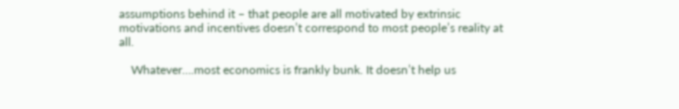assumptions behind it – that people are all motivated by extrinsic motivations and incentives doesn’t correspond to most people’s reality at all.

    Whatever….most economics is frankly bunk. It doesn’t help us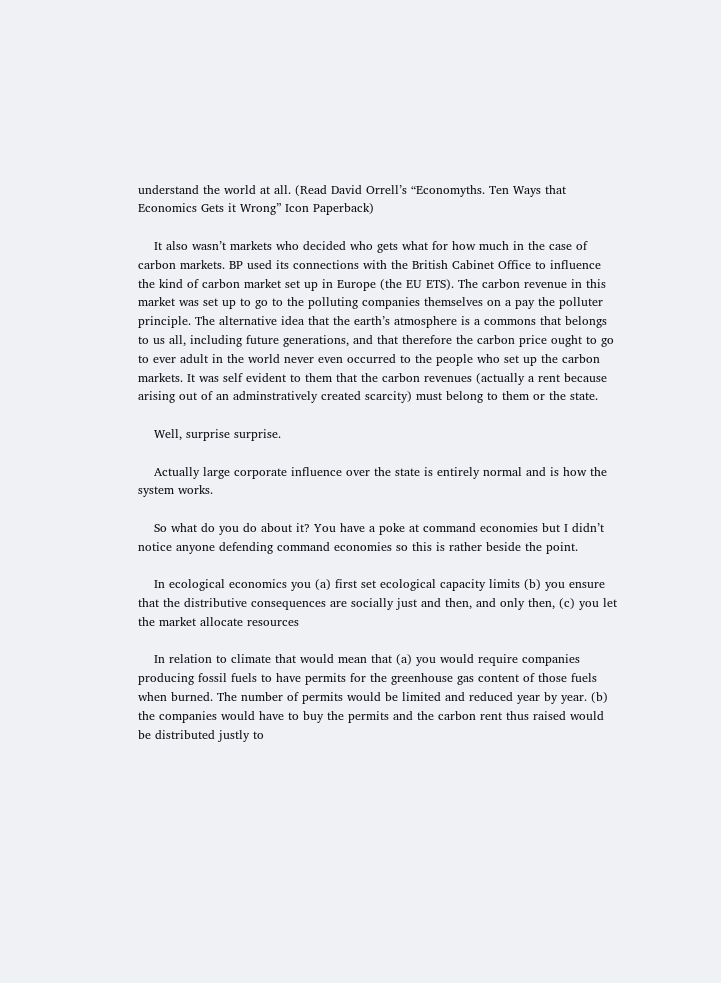understand the world at all. (Read David Orrell’s “Economyths. Ten Ways that Economics Gets it Wrong” Icon Paperback)

    It also wasn’t markets who decided who gets what for how much in the case of carbon markets. BP used its connections with the British Cabinet Office to influence the kind of carbon market set up in Europe (the EU ETS). The carbon revenue in this market was set up to go to the polluting companies themselves on a pay the polluter principle. The alternative idea that the earth’s atmosphere is a commons that belongs to us all, including future generations, and that therefore the carbon price ought to go to ever adult in the world never even occurred to the people who set up the carbon markets. It was self evident to them that the carbon revenues (actually a rent because arising out of an adminstratively created scarcity) must belong to them or the state.

    Well, surprise surprise.

    Actually large corporate influence over the state is entirely normal and is how the system works.

    So what do you do about it? You have a poke at command economies but I didn’t notice anyone defending command economies so this is rather beside the point.

    In ecological economics you (a) first set ecological capacity limits (b) you ensure that the distributive consequences are socially just and then, and only then, (c) you let the market allocate resources

    In relation to climate that would mean that (a) you would require companies producing fossil fuels to have permits for the greenhouse gas content of those fuels when burned. The number of permits would be limited and reduced year by year. (b) the companies would have to buy the permits and the carbon rent thus raised would be distributed justly to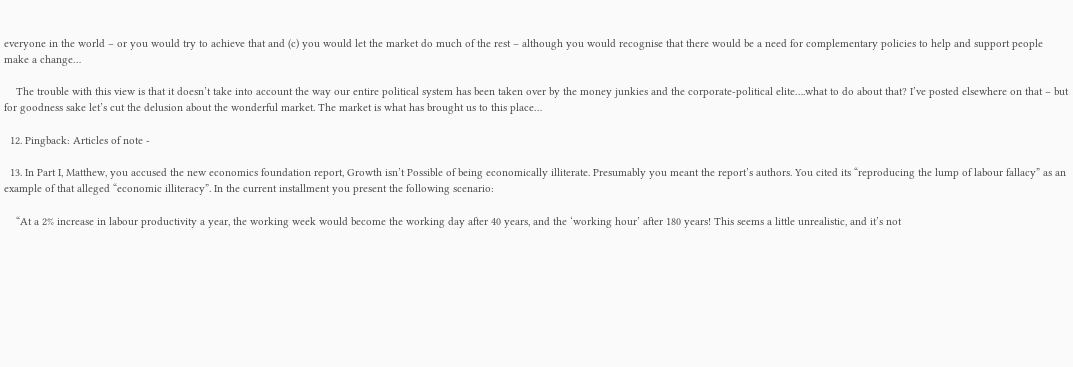everyone in the world – or you would try to achieve that and (c) you would let the market do much of the rest – although you would recognise that there would be a need for complementary policies to help and support people make a change…

    The trouble with this view is that it doesn’t take into account the way our entire political system has been taken over by the money junkies and the corporate-political elite….what to do about that? I’ve posted elsewhere on that – but for goodness sake let’s cut the delusion about the wonderful market. The market is what has brought us to this place…

  12. Pingback: Articles of note -

  13. In Part I, Matthew, you accused the new economics foundation report, Growth isn’t Possible of being economically illiterate. Presumably you meant the report’s authors. You cited its “reproducing the lump of labour fallacy” as an example of that alleged “economic illiteracy”. In the current installment you present the following scenario:

    “At a 2% increase in labour productivity a year, the working week would become the working day after 40 years, and the ‘working hour’ after 180 years! This seems a little unrealistic, and it’s not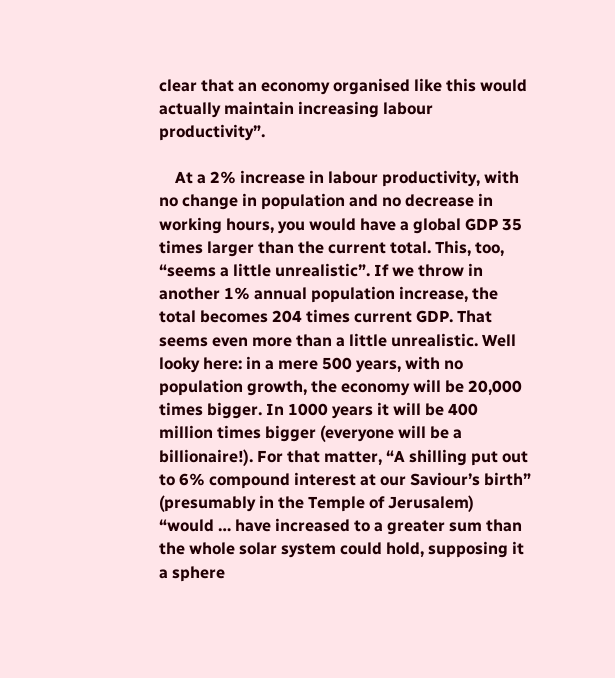clear that an economy organised like this would actually maintain increasing labour productivity”.

    At a 2% increase in labour productivity, with no change in population and no decrease in working hours, you would have a global GDP 35 times larger than the current total. This, too, “seems a little unrealistic”. If we throw in another 1% annual population increase, the total becomes 204 times current GDP. That seems even more than a little unrealistic. Well looky here: in a mere 500 years, with no population growth, the economy will be 20,000 times bigger. In 1000 years it will be 400 million times bigger (everyone will be a billionaire!). For that matter, “A shilling put out to 6% compound interest at our Saviour’s birth” (presumably in the Temple of Jerusalem) “would … have increased to a greater sum than the whole solar system could hold, supposing it a sphere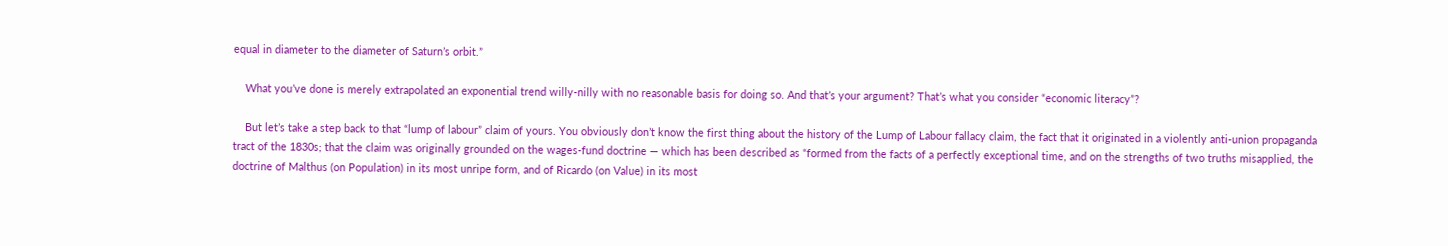equal in diameter to the diameter of Saturn’s orbit.”

    What you’ve done is merely extrapolated an exponential trend willy-nilly with no reasonable basis for doing so. And that’s your argument? That’s what you consider “economic literacy”?

    But let’s take a step back to that “lump of labour” claim of yours. You obviously don’t know the first thing about the history of the Lump of Labour fallacy claim, the fact that it originated in a violently anti-union propaganda tract of the 1830s; that the claim was originally grounded on the wages-fund doctrine — which has been described as “formed from the facts of a perfectly exceptional time, and on the strengths of two truths misapplied, the doctrine of Malthus (on Population) in its most unripe form, and of Ricardo (on Value) in its most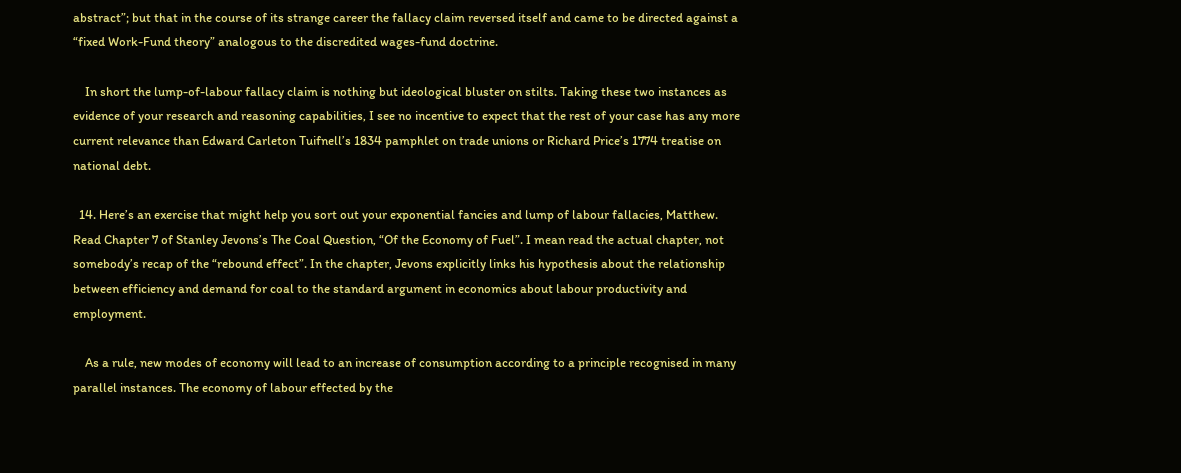abstract”; but that in the course of its strange career the fallacy claim reversed itself and came to be directed against a “fixed Work-Fund theory” analogous to the discredited wages-fund doctrine.

    In short the lump-of-labour fallacy claim is nothing but ideological bluster on stilts. Taking these two instances as evidence of your research and reasoning capabilities, I see no incentive to expect that the rest of your case has any more current relevance than Edward Carleton Tuifnell’s 1834 pamphlet on trade unions or Richard Price’s 1774 treatise on national debt.

  14. Here’s an exercise that might help you sort out your exponential fancies and lump of labour fallacies, Matthew. Read Chapter 7 of Stanley Jevons’s The Coal Question, “Of the Economy of Fuel”. I mean read the actual chapter, not somebody’s recap of the “rebound effect”. In the chapter, Jevons explicitly links his hypothesis about the relationship between efficiency and demand for coal to the standard argument in economics about labour productivity and employment.

    As a rule, new modes of economy will lead to an increase of consumption according to a principle recognised in many parallel instances. The economy of labour effected by the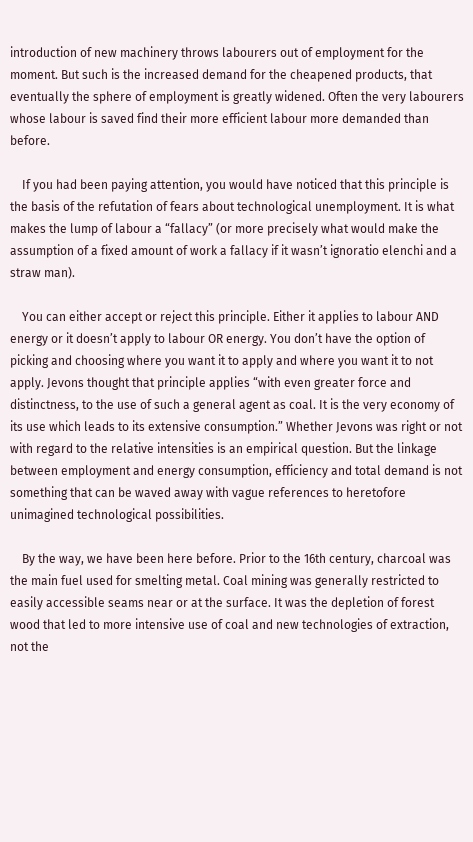introduction of new machinery throws labourers out of employment for the moment. But such is the increased demand for the cheapened products, that eventually the sphere of employment is greatly widened. Often the very labourers whose labour is saved find their more efficient labour more demanded than before.

    If you had been paying attention, you would have noticed that this principle is the basis of the refutation of fears about technological unemployment. It is what makes the lump of labour a “fallacy” (or more precisely what would make the assumption of a fixed amount of work a fallacy if it wasn’t ignoratio elenchi and a straw man).

    You can either accept or reject this principle. Either it applies to labour AND energy or it doesn’t apply to labour OR energy. You don’t have the option of picking and choosing where you want it to apply and where you want it to not apply. Jevons thought that principle applies “with even greater force and distinctness, to the use of such a general agent as coal. It is the very economy of its use which leads to its extensive consumption.” Whether Jevons was right or not with regard to the relative intensities is an empirical question. But the linkage between employment and energy consumption, efficiency and total demand is not something that can be waved away with vague references to heretofore unimagined technological possibilities.

    By the way, we have been here before. Prior to the 16th century, charcoal was the main fuel used for smelting metal. Coal mining was generally restricted to easily accessible seams near or at the surface. It was the depletion of forest wood that led to more intensive use of coal and new technologies of extraction, not the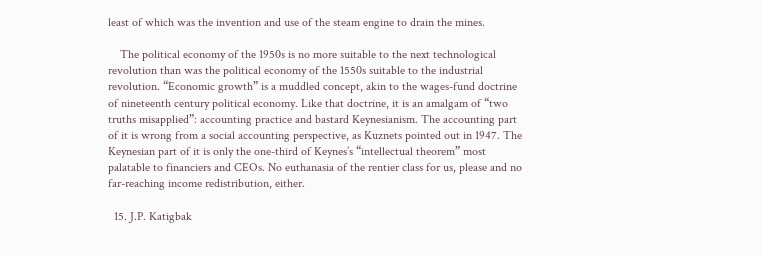least of which was the invention and use of the steam engine to drain the mines.

    The political economy of the 1950s is no more suitable to the next technological revolution than was the political economy of the 1550s suitable to the industrial revolution. “Economic growth” is a muddled concept, akin to the wages-fund doctrine of nineteenth century political economy. Like that doctrine, it is an amalgam of “two truths misapplied”: accounting practice and bastard Keynesianism. The accounting part of it is wrong from a social accounting perspective, as Kuznets pointed out in 1947. The Keynesian part of it is only the one-third of Keynes’s “intellectual theorem” most palatable to financiers and CEOs. No euthanasia of the rentier class for us, please and no far-reaching income redistribution, either.

  15. J.P. Katigbak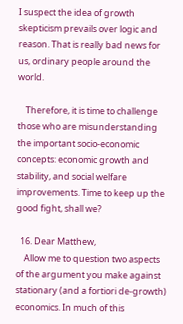I suspect the idea of growth skepticism prevails over logic and reason. That is really bad news for us, ordinary people around the world.

    Therefore, it is time to challenge those who are misunderstanding the important socio-economic concepts: economic growth and stability, and social welfare improvements. Time to keep up the good fight, shall we?

  16. Dear Matthew,
    Allow me to question two aspects of the argument you make against stationary (and a fortiori de-growth) economics. In much of this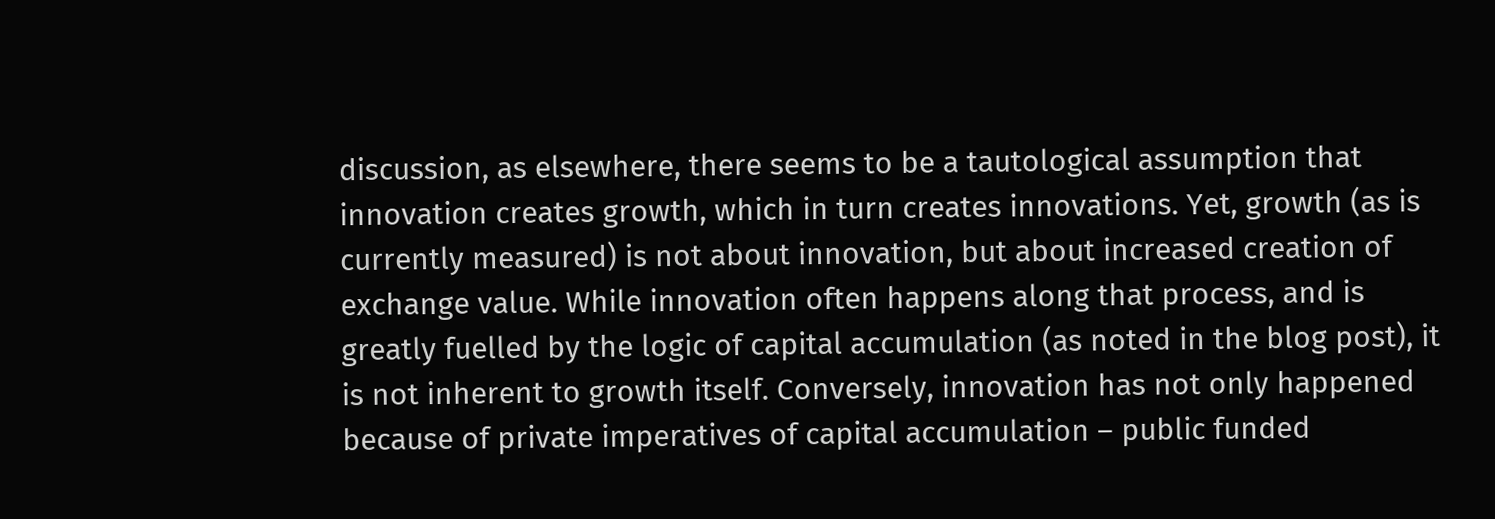discussion, as elsewhere, there seems to be a tautological assumption that innovation creates growth, which in turn creates innovations. Yet, growth (as is currently measured) is not about innovation, but about increased creation of exchange value. While innovation often happens along that process, and is greatly fuelled by the logic of capital accumulation (as noted in the blog post), it is not inherent to growth itself. Conversely, innovation has not only happened because of private imperatives of capital accumulation – public funded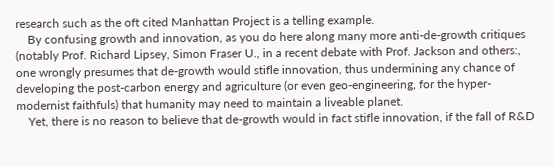research such as the oft cited Manhattan Project is a telling example.
    By confusing growth and innovation, as you do here along many more anti-de-growth critiques (notably Prof. Richard Lipsey, Simon Fraser U., in a recent debate with Prof. Jackson and others:, one wrongly presumes that de-growth would stifle innovation, thus undermining any chance of developing the post-carbon energy and agriculture (or even geo-engineering, for the hyper-modernist faithfuls) that humanity may need to maintain a liveable planet.
    Yet, there is no reason to believe that de-growth would in fact stifle innovation, if the fall of R&D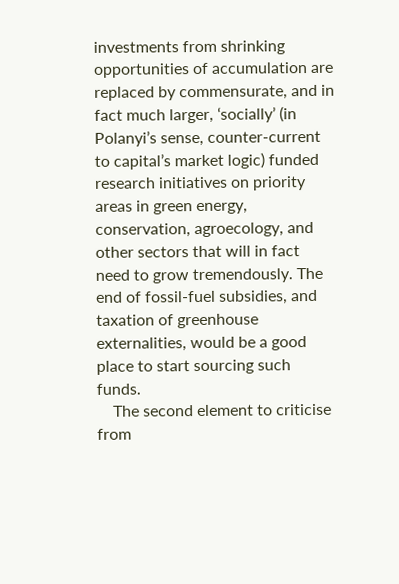investments from shrinking opportunities of accumulation are replaced by commensurate, and in fact much larger, ‘socially’ (in Polanyi’s sense, counter-current to capital’s market logic) funded research initiatives on priority areas in green energy, conservation, agroecology, and other sectors that will in fact need to grow tremendously. The end of fossil-fuel subsidies, and taxation of greenhouse externalities, would be a good place to start sourcing such funds.
    The second element to criticise from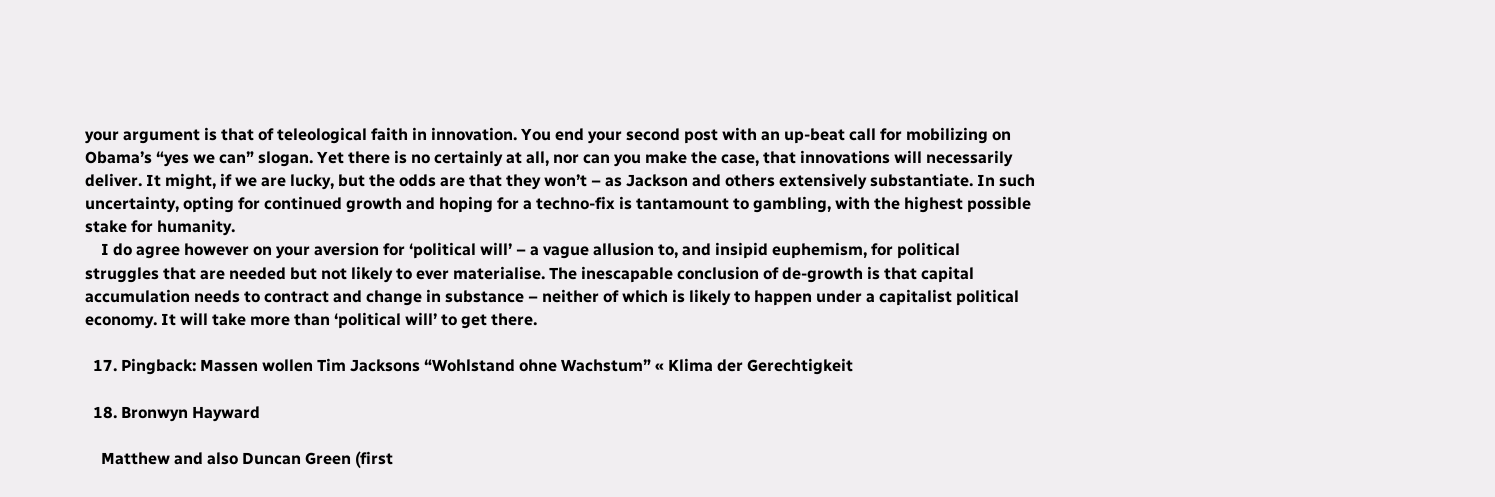your argument is that of teleological faith in innovation. You end your second post with an up-beat call for mobilizing on Obama’s “yes we can” slogan. Yet there is no certainly at all, nor can you make the case, that innovations will necessarily deliver. It might, if we are lucky, but the odds are that they won’t – as Jackson and others extensively substantiate. In such uncertainty, opting for continued growth and hoping for a techno-fix is tantamount to gambling, with the highest possible stake for humanity.
    I do agree however on your aversion for ‘political will’ – a vague allusion to, and insipid euphemism, for political struggles that are needed but not likely to ever materialise. The inescapable conclusion of de-growth is that capital accumulation needs to contract and change in substance – neither of which is likely to happen under a capitalist political economy. It will take more than ‘political will’ to get there.

  17. Pingback: Massen wollen Tim Jacksons “Wohlstand ohne Wachstum” « Klima der Gerechtigkeit

  18. Bronwyn Hayward

    Matthew and also Duncan Green (first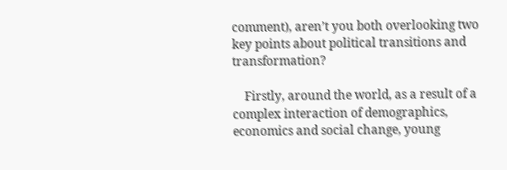comment), aren’t you both overlooking two key points about political transitions and transformation?

    Firstly, around the world, as a result of a complex interaction of demographics, economics and social change, young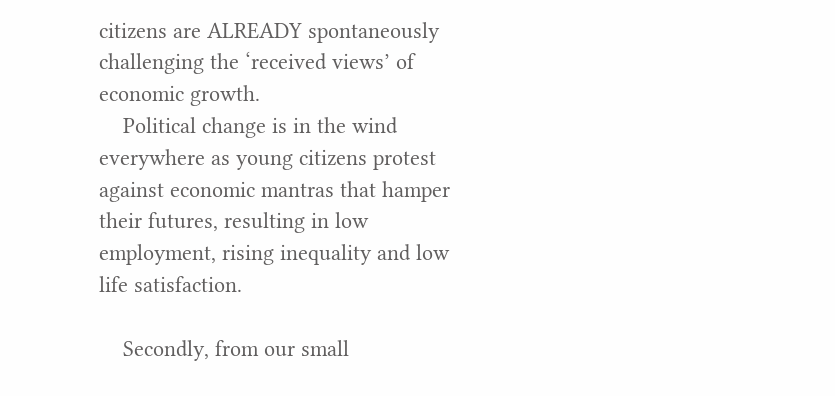citizens are ALREADY spontaneously challenging the ‘received views’ of economic growth.
    Political change is in the wind everywhere as young citizens protest against economic mantras that hamper their futures, resulting in low employment, rising inequality and low life satisfaction.

    Secondly, from our small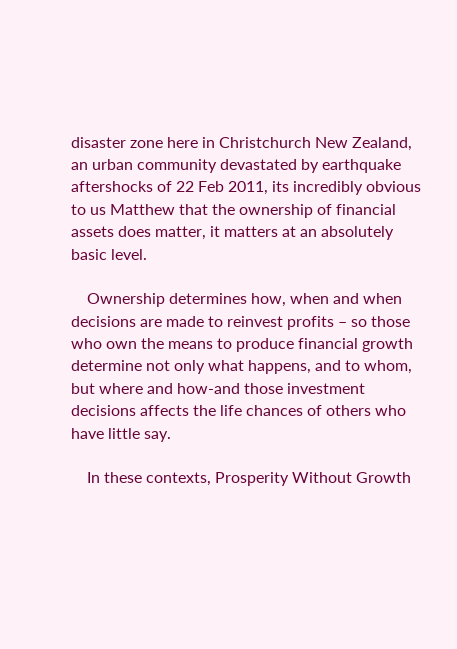disaster zone here in Christchurch New Zealand, an urban community devastated by earthquake aftershocks of 22 Feb 2011, its incredibly obvious to us Matthew that the ownership of financial assets does matter, it matters at an absolutely basic level.

    Ownership determines how, when and when decisions are made to reinvest profits – so those who own the means to produce financial growth determine not only what happens, and to whom, but where and how-and those investment decisions affects the life chances of others who have little say.

    In these contexts, Prosperity Without Growth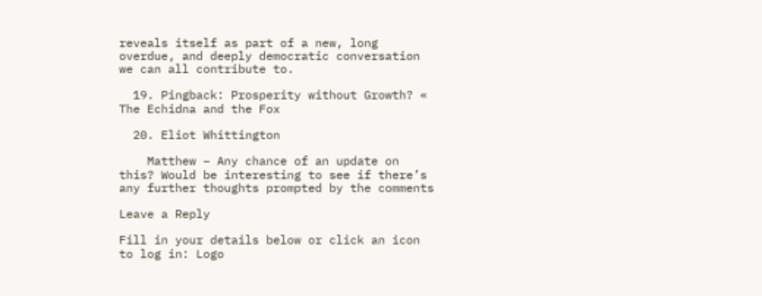reveals itself as part of a new, long overdue, and deeply democratic conversation we can all contribute to.

  19. Pingback: Prosperity without Growth? « The Echidna and the Fox

  20. Eliot Whittington

    Matthew – Any chance of an update on this? Would be interesting to see if there’s any further thoughts prompted by the comments

Leave a Reply

Fill in your details below or click an icon to log in: Logo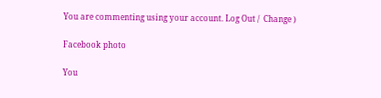You are commenting using your account. Log Out /  Change )

Facebook photo

You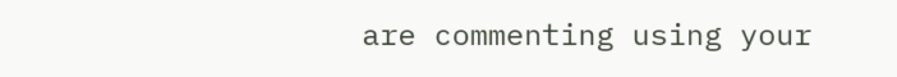are commenting using your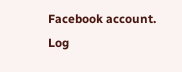Facebook account. Log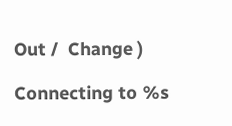Out /  Change )

Connecting to %s